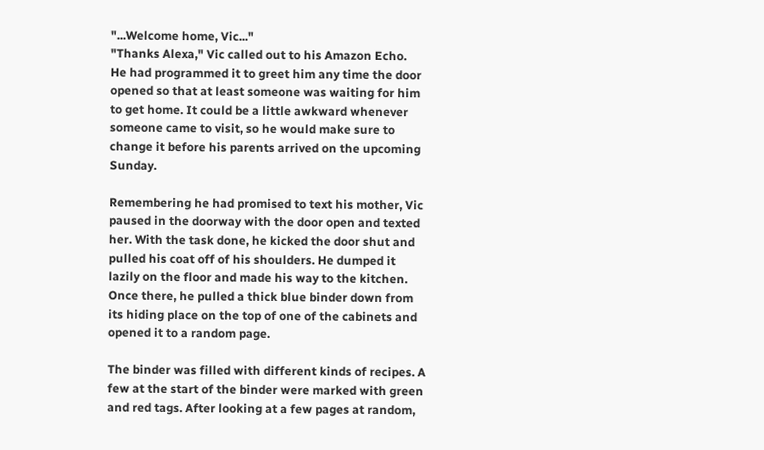"...Welcome home, Vic..."
"Thanks Alexa," Vic called out to his Amazon Echo.
He had programmed it to greet him any time the door opened so that at least someone was waiting for him to get home. It could be a little awkward whenever someone came to visit, so he would make sure to change it before his parents arrived on the upcoming Sunday.

Remembering he had promised to text his mother, Vic paused in the doorway with the door open and texted her. With the task done, he kicked the door shut and pulled his coat off of his shoulders. He dumped it lazily on the floor and made his way to the kitchen. Once there, he pulled a thick blue binder down from its hiding place on the top of one of the cabinets and opened it to a random page.

The binder was filled with different kinds of recipes. A few at the start of the binder were marked with green and red tags. After looking at a few pages at random,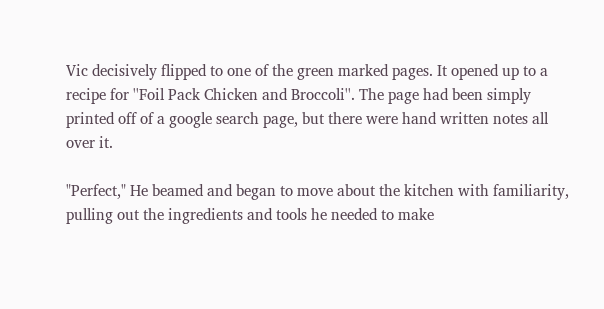Vic decisively flipped to one of the green marked pages. It opened up to a recipe for ''Foil Pack Chicken and Broccoli''. The page had been simply printed off of a google search page, but there were hand written notes all over it.

"Perfect," He beamed and began to move about the kitchen with familiarity, pulling out the ingredients and tools he needed to make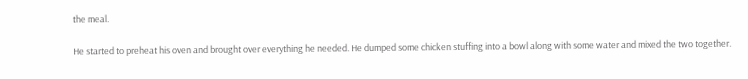the meal.

He started to preheat his oven and brought over everything he needed. He dumped some chicken stuffing into a bowl along with some water and mixed the two together.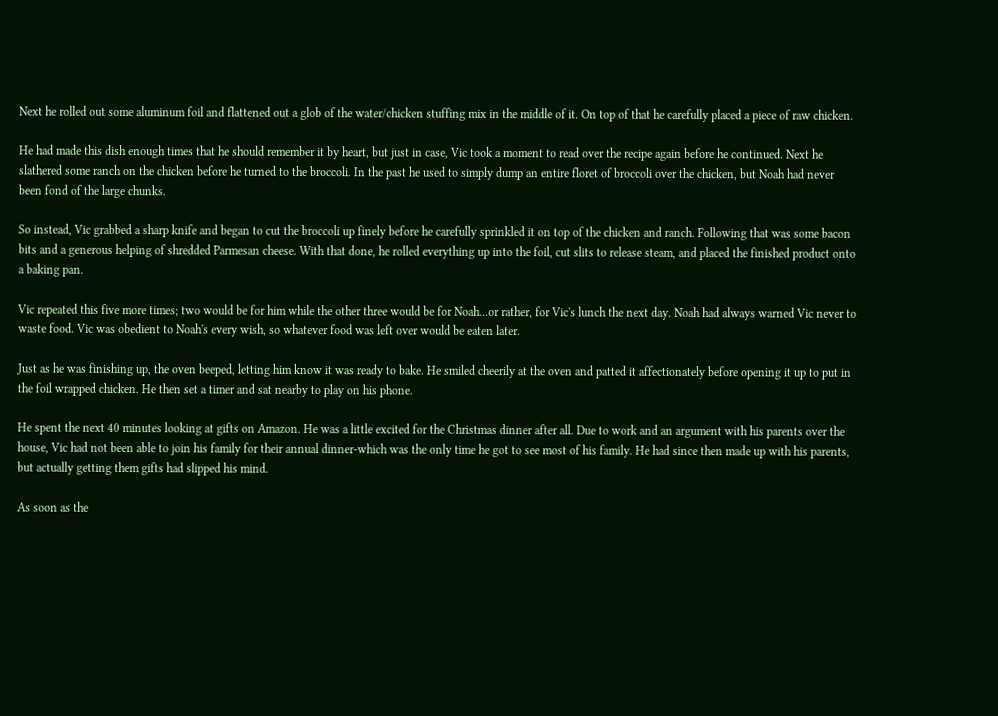Next he rolled out some aluminum foil and flattened out a glob of the water/chicken stuffing mix in the middle of it. On top of that he carefully placed a piece of raw chicken.

He had made this dish enough times that he should remember it by heart, but just in case, Vic took a moment to read over the recipe again before he continued. Next he slathered some ranch on the chicken before he turned to the broccoli. In the past he used to simply dump an entire floret of broccoli over the chicken, but Noah had never been fond of the large chunks.

So instead, Vic grabbed a sharp knife and began to cut the broccoli up finely before he carefully sprinkled it on top of the chicken and ranch. Following that was some bacon bits and a generous helping of shredded Parmesan cheese. With that done, he rolled everything up into the foil, cut slits to release steam, and placed the finished product onto a baking pan.

Vic repeated this five more times; two would be for him while the other three would be for Noah...or rather, for Vic's lunch the next day. Noah had always warned Vic never to waste food. Vic was obedient to Noah's every wish, so whatever food was left over would be eaten later.

Just as he was finishing up, the oven beeped, letting him know it was ready to bake. He smiled cheerily at the oven and patted it affectionately before opening it up to put in the foil wrapped chicken. He then set a timer and sat nearby to play on his phone.

He spent the next 40 minutes looking at gifts on Amazon. He was a little excited for the Christmas dinner after all. Due to work and an argument with his parents over the house, Vic had not been able to join his family for their annual dinner-which was the only time he got to see most of his family. He had since then made up with his parents, but actually getting them gifts had slipped his mind.

As soon as the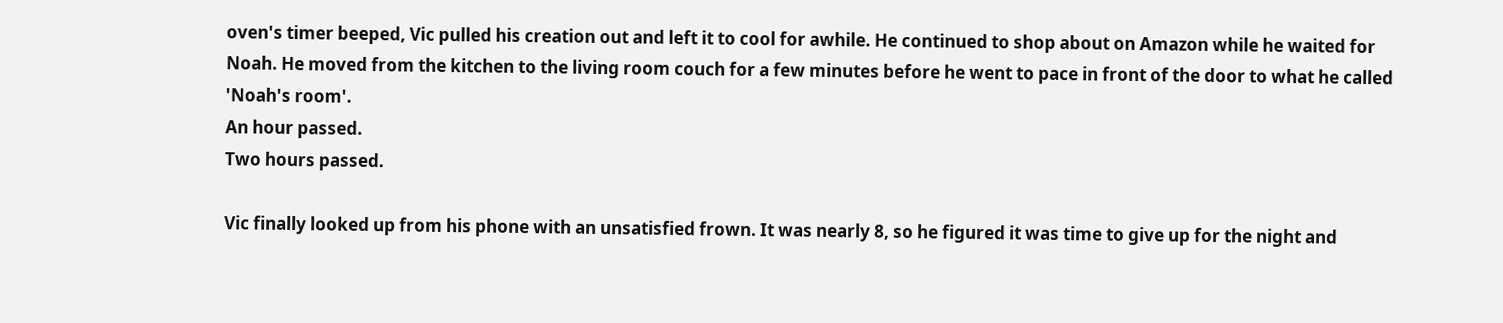oven's timer beeped, Vic pulled his creation out and left it to cool for awhile. He continued to shop about on Amazon while he waited for Noah. He moved from the kitchen to the living room couch for a few minutes before he went to pace in front of the door to what he called 'Noah's room'.
An hour passed.
Two hours passed.

Vic finally looked up from his phone with an unsatisfied frown. It was nearly 8, so he figured it was time to give up for the night and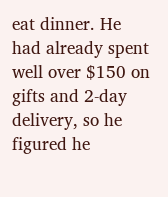eat dinner. He had already spent well over $150 on gifts and 2-day delivery, so he figured he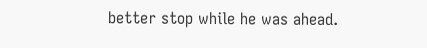better stop while he was ahead.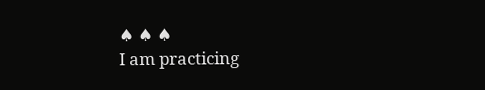♠ ♠ ♠
I am practicing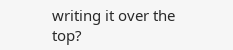writing it over the top?